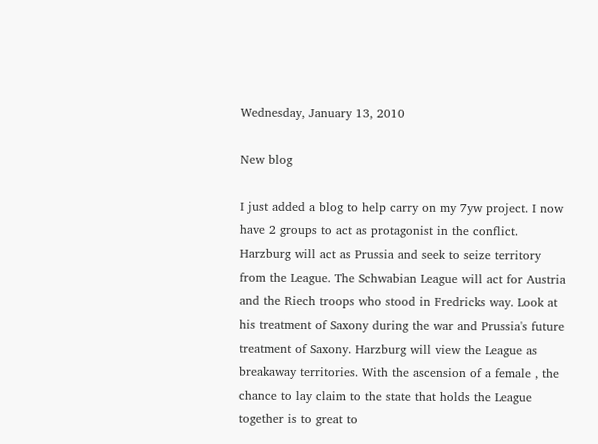Wednesday, January 13, 2010

New blog

I just added a blog to help carry on my 7yw project. I now have 2 groups to act as protagonist in the conflict. Harzburg will act as Prussia and seek to seize territory from the League. The Schwabian League will act for Austria and the Riech troops who stood in Fredricks way. Look at his treatment of Saxony during the war and Prussia's future treatment of Saxony. Harzburg will view the League as breakaway territories. With the ascension of a female , the chance to lay claim to the state that holds the League together is to great to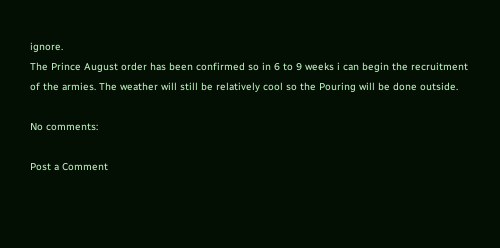ignore.
The Prince August order has been confirmed so in 6 to 9 weeks i can begin the recruitment of the armies. The weather will still be relatively cool so the Pouring will be done outside.

No comments:

Post a Comment